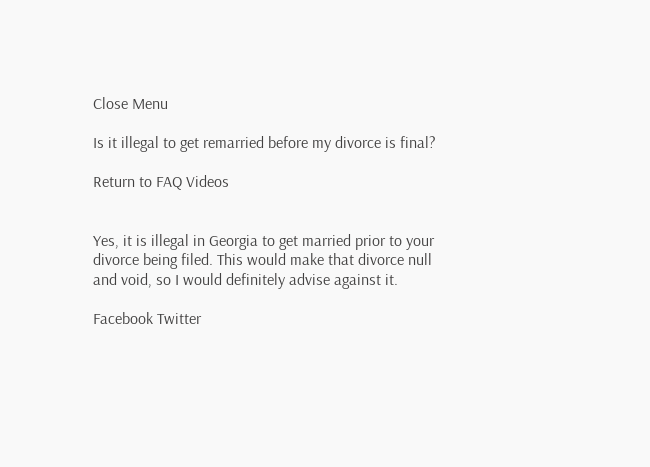Close Menu

Is it illegal to get remarried before my divorce is final?

Return to FAQ Videos


Yes, it is illegal in Georgia to get married prior to your divorce being filed. This would make that divorce null and void, so I would definitely advise against it.

Facebook Twitter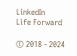LinkedIn
Life Forward

© 2018 - 2024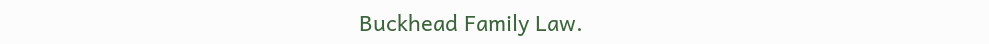Buckhead Family Law.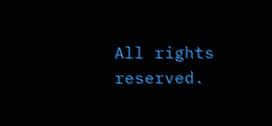All rights reserved.